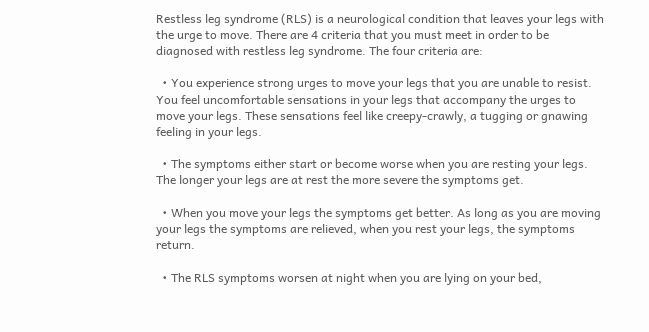Restless leg syndrome (RLS) is a neurological condition that leaves your legs with the urge to move. There are 4 criteria that you must meet in order to be diagnosed with restless leg syndrome. The four criteria are:

  • You experience strong urges to move your legs that you are unable to resist. You feel uncomfortable sensations in your legs that accompany the urges to move your legs. These sensations feel like creepy-crawly, a tugging or gnawing feeling in your legs.

  • The symptoms either start or become worse when you are resting your legs. The longer your legs are at rest the more severe the symptoms get.

  • When you move your legs the symptoms get better. As long as you are moving your legs the symptoms are relieved, when you rest your legs, the symptoms return.

  • The RLS symptoms worsen at night when you are lying on your bed,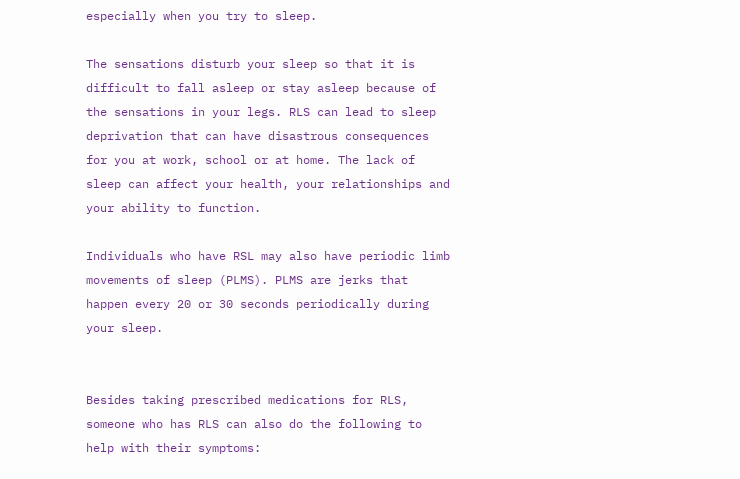especially when you try to sleep.

The sensations disturb your sleep so that it is difficult to fall asleep or stay asleep because of the sensations in your legs. RLS can lead to sleep deprivation that can have disastrous consequences for you at work, school or at home. The lack of sleep can affect your health, your relationships and your ability to function.

Individuals who have RSL may also have periodic limb movements of sleep (PLMS). PLMS are jerks that happen every 20 or 30 seconds periodically during your sleep.


Besides taking prescribed medications for RLS, someone who has RLS can also do the following to help with their symptoms: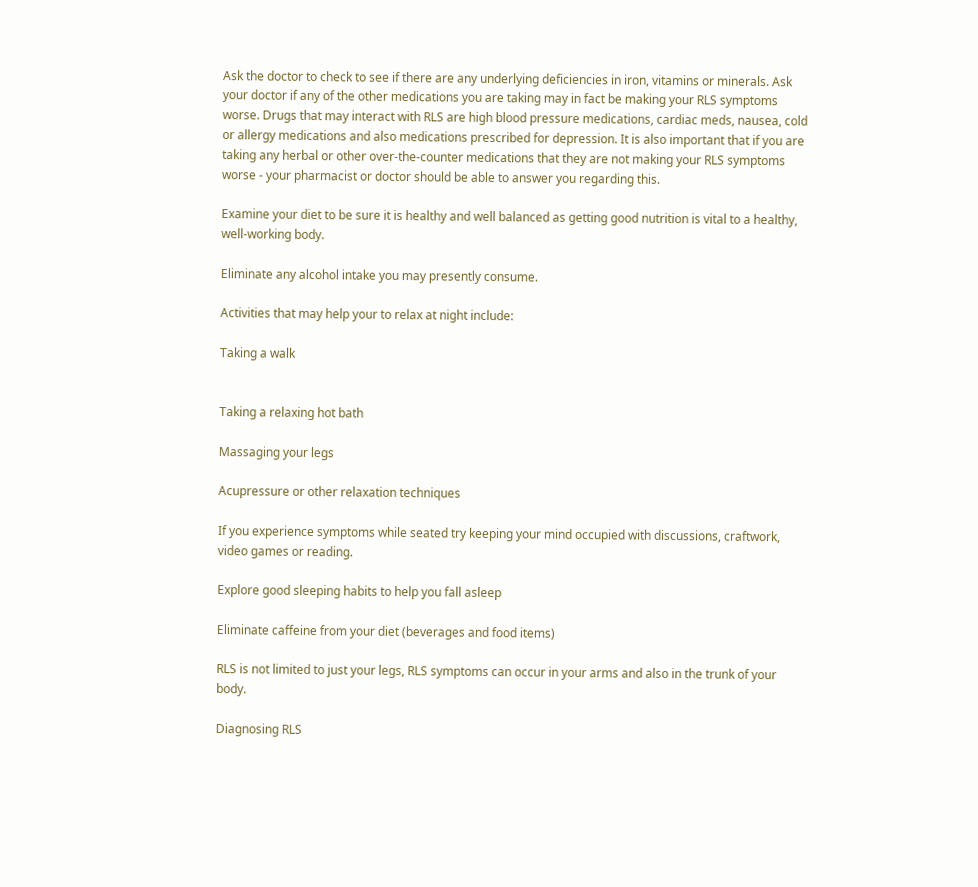Ask the doctor to check to see if there are any underlying deficiencies in iron, vitamins or minerals. Ask your doctor if any of the other medications you are taking may in fact be making your RLS symptoms worse. Drugs that may interact with RLS are high blood pressure medications, cardiac meds, nausea, cold or allergy medications and also medications prescribed for depression. It is also important that if you are taking any herbal or other over-the-counter medications that they are not making your RLS symptoms worse - your pharmacist or doctor should be able to answer you regarding this.

Examine your diet to be sure it is healthy and well balanced as getting good nutrition is vital to a healthy, well-working body.

Eliminate any alcohol intake you may presently consume.

Activities that may help your to relax at night include:

Taking a walk


Taking a relaxing hot bath

Massaging your legs

Acupressure or other relaxation techniques

If you experience symptoms while seated try keeping your mind occupied with discussions, craftwork, video games or reading.

Explore good sleeping habits to help you fall asleep

Eliminate caffeine from your diet (beverages and food items)

RLS is not limited to just your legs, RLS symptoms can occur in your arms and also in the trunk of your body.

Diagnosing RLS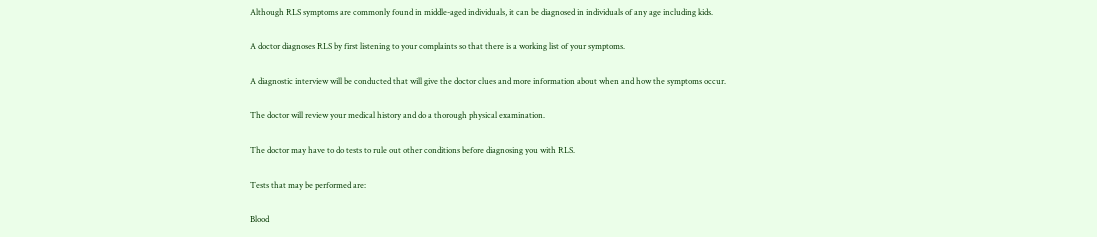Although RLS symptoms are commonly found in middle-aged individuals, it can be diagnosed in individuals of any age including kids.

A doctor diagnoses RLS by first listening to your complaints so that there is a working list of your symptoms.

A diagnostic interview will be conducted that will give the doctor clues and more information about when and how the symptoms occur.

The doctor will review your medical history and do a thorough physical examination.

The doctor may have to do tests to rule out other conditions before diagnosing you with RLS.

Tests that may be performed are:

Blood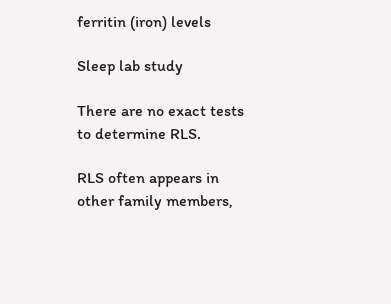ferritin (iron) levels

Sleep lab study

There are no exact tests to determine RLS.

RLS often appears in other family members,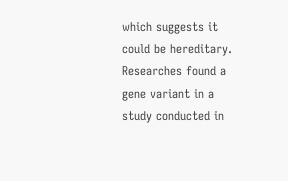which suggests it could be hereditary. Researches found a gene variant in a study conducted in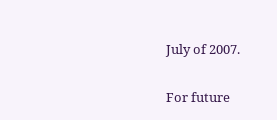July of 2007.

For future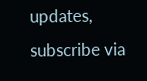updates, subscribe via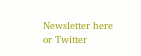Newsletter here or Twitter